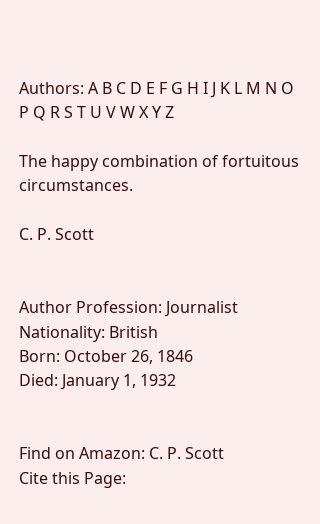Authors: A B C D E F G H I J K L M N O P Q R S T U V W X Y Z

The happy combination of fortuitous circumstances.

C. P. Scott


Author Profession: Journalist
Nationality: British
Born: October 26, 1846
Died: January 1, 1932


Find on Amazon: C. P. Scott
Cite this Page: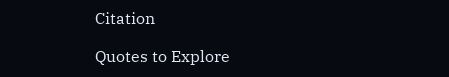Citation

Quotes to Explore